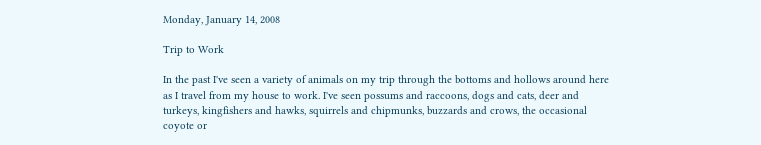Monday, January 14, 2008

Trip to Work

In the past I've seen a variety of animals on my trip through the bottoms and hollows around here as I travel from my house to work. I've seen possums and raccoons, dogs and cats, deer and turkeys, kingfishers and hawks, squirrels and chipmunks, buzzards and crows, the occasional coyote or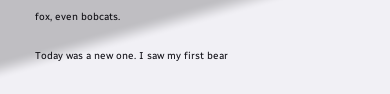fox, even bobcats.

Today was a new one. I saw my first bear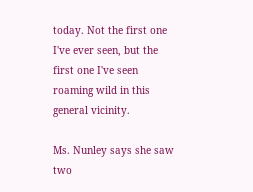today. Not the first one I've ever seen, but the first one I've seen roaming wild in this general vicinity.

Ms. Nunley says she saw two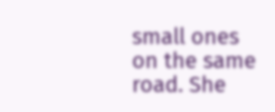small ones on the same road. She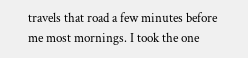travels that road a few minutes before me most mornings. I took the one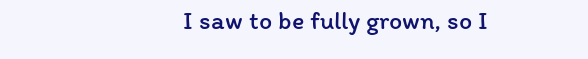I saw to be fully grown, so I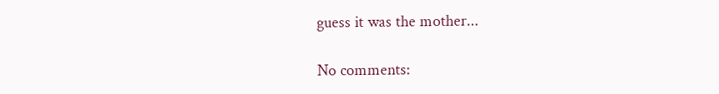guess it was the mother...

No comments: